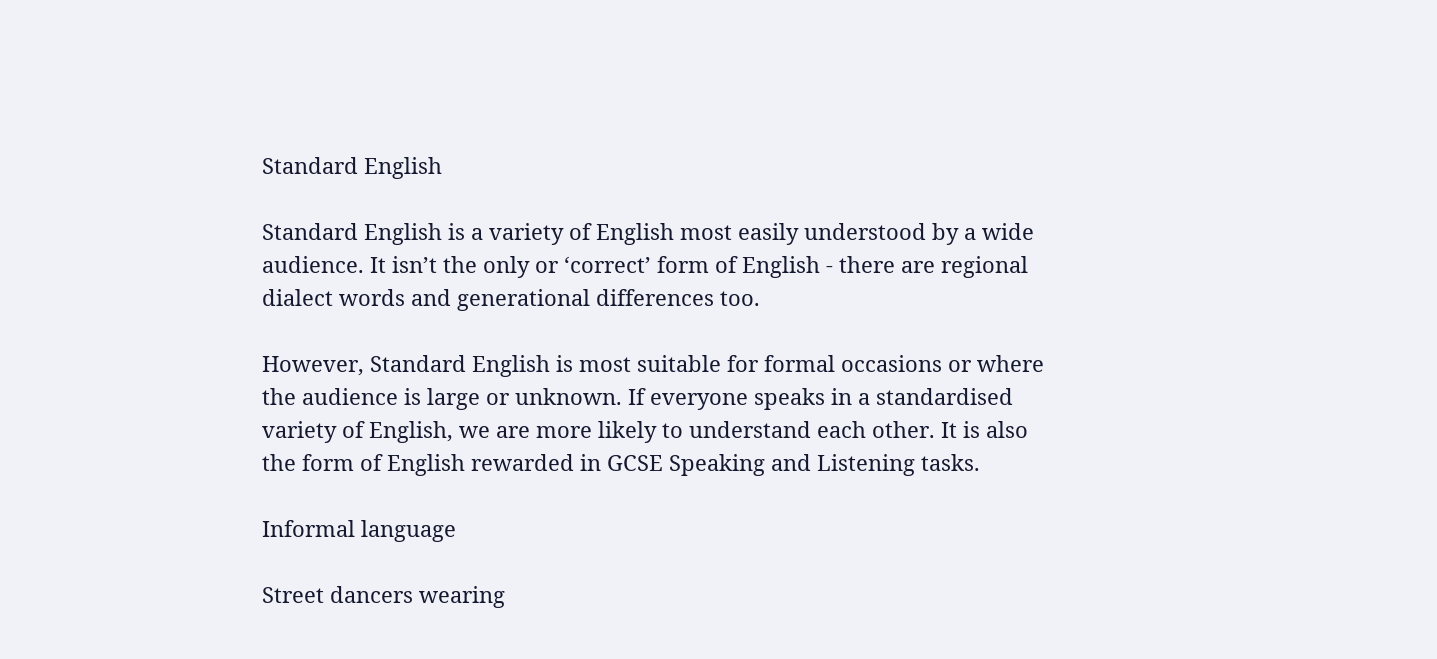Standard English

Standard English is a variety of English most easily understood by a wide audience. It isn’t the only or ‘correct’ form of English - there are regional dialect words and generational differences too.

However, Standard English is most suitable for formal occasions or where the audience is large or unknown. If everyone speaks in a standardised variety of English, we are more likely to understand each other. It is also the form of English rewarded in GCSE Speaking and Listening tasks.

Informal language

Street dancers wearing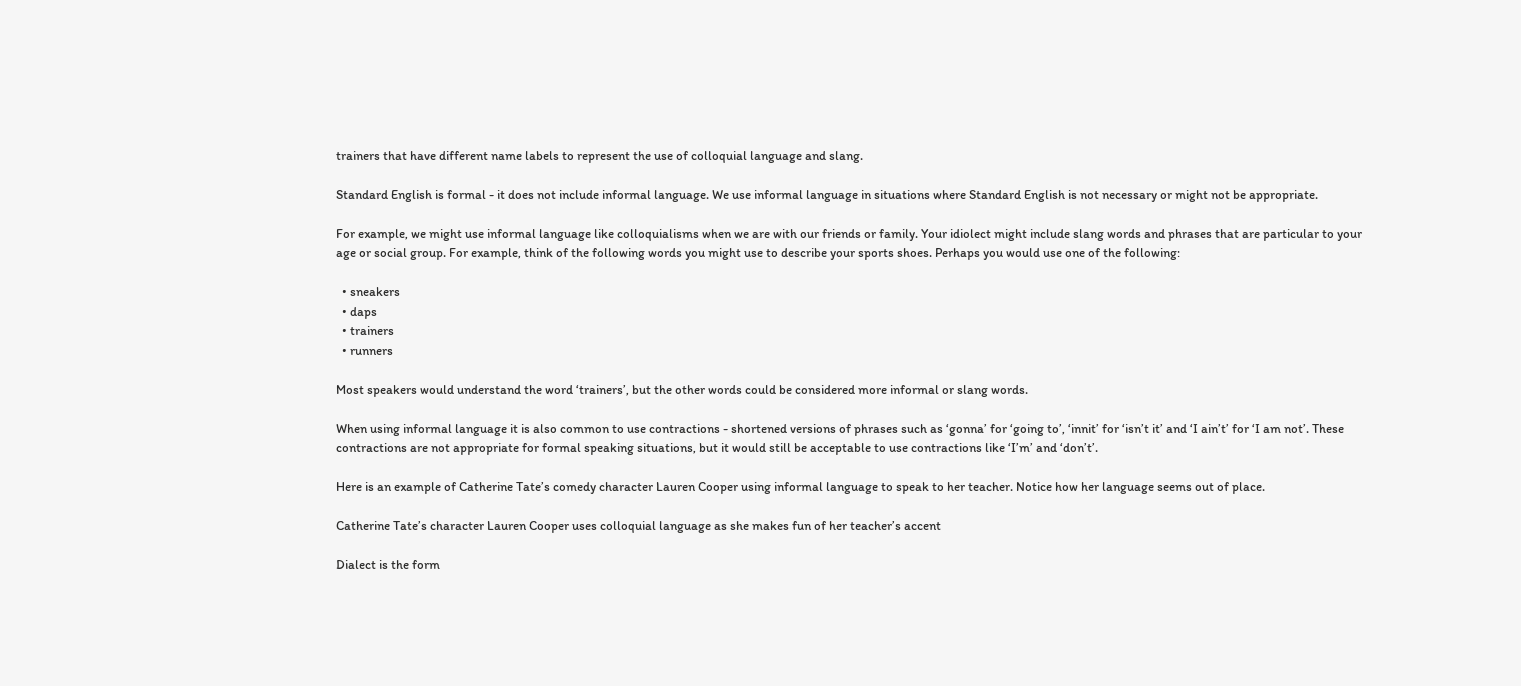trainers that have different name labels to represent the use of colloquial language and slang.

Standard English is formal - it does not include informal language. We use informal language in situations where Standard English is not necessary or might not be appropriate.

For example, we might use informal language like colloquialisms when we are with our friends or family. Your idiolect might include slang words and phrases that are particular to your age or social group. For example, think of the following words you might use to describe your sports shoes. Perhaps you would use one of the following:

  • sneakers
  • daps
  • trainers
  • runners

Most speakers would understand the word ‘trainers’, but the other words could be considered more informal or slang words.

When using informal language it is also common to use contractions - shortened versions of phrases such as ‘gonna’ for ‘going to’, ‘innit’ for ‘isn’t it’ and ‘I ain’t’ for ‘I am not’. These contractions are not appropriate for formal speaking situations, but it would still be acceptable to use contractions like ‘I’m’ and ‘don’t’.

Here is an example of Catherine Tate’s comedy character Lauren Cooper using informal language to speak to her teacher. Notice how her language seems out of place.

Catherine Tate’s character Lauren Cooper uses colloquial language as she makes fun of her teacher’s accent

Dialect is the form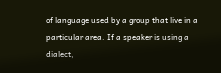of language used by a group that live in a particular area. If a speaker is using a dialect,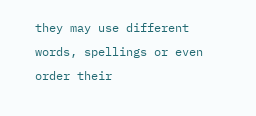they may use different words, spellings or even order their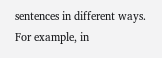sentences in different ways. For example, in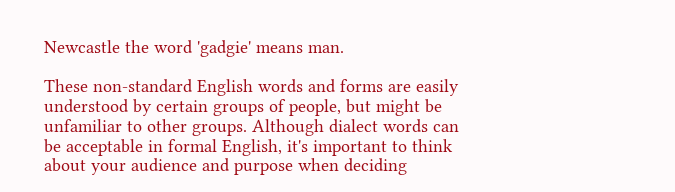Newcastle the word 'gadgie' means man.

These non-standard English words and forms are easily understood by certain groups of people, but might be unfamiliar to other groups. Although dialect words can be acceptable in formal English, it's important to think about your audience and purpose when deciding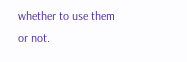whether to use them or not.